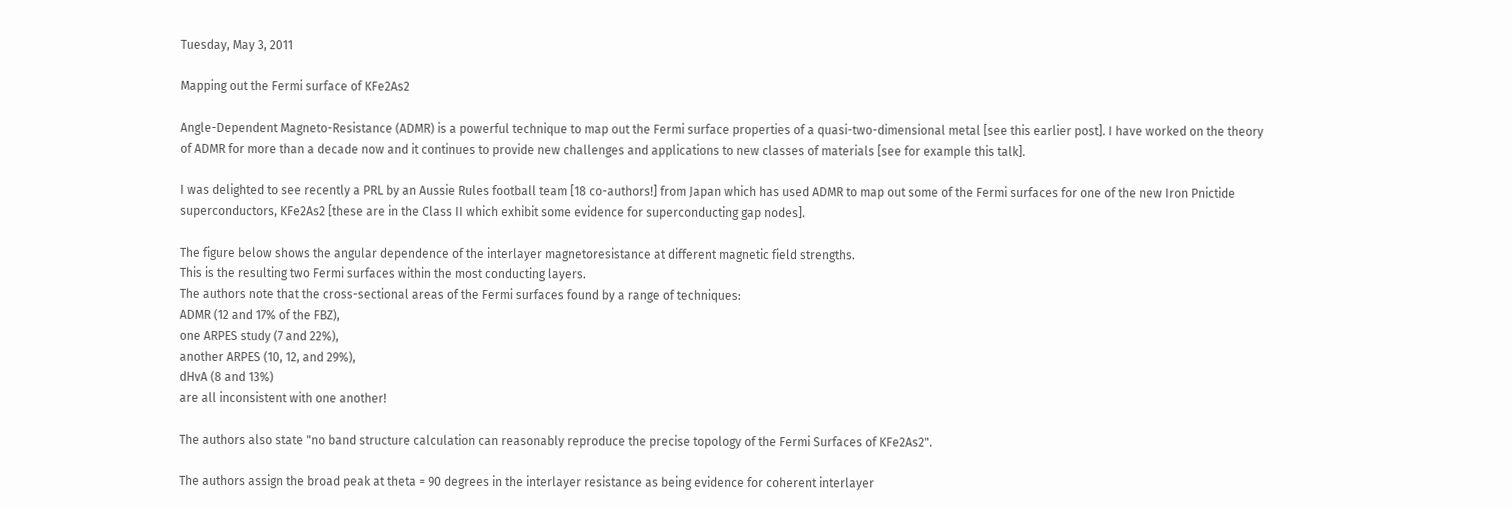Tuesday, May 3, 2011

Mapping out the Fermi surface of KFe2As2

Angle-Dependent Magneto-Resistance (ADMR) is a powerful technique to map out the Fermi surface properties of a quasi-two-dimensional metal [see this earlier post]. I have worked on the theory of ADMR for more than a decade now and it continues to provide new challenges and applications to new classes of materials [see for example this talk].

I was delighted to see recently a PRL by an Aussie Rules football team [18 co-authors!] from Japan which has used ADMR to map out some of the Fermi surfaces for one of the new Iron Pnictide superconductors, KFe2As2 [these are in the Class II which exhibit some evidence for superconducting gap nodes].

The figure below shows the angular dependence of the interlayer magnetoresistance at different magnetic field strengths.
This is the resulting two Fermi surfaces within the most conducting layers.
The authors note that the cross-sectional areas of the Fermi surfaces found by a range of techniques:
ADMR (12 and 17% of the FBZ),
one ARPES study (7 and 22%),
another ARPES (10, 12, and 29%),
dHvA (8 and 13%)
are all inconsistent with one another!

The authors also state "no band structure calculation can reasonably reproduce the precise topology of the Fermi Surfaces of KFe2As2".

The authors assign the broad peak at theta = 90 degrees in the interlayer resistance as being evidence for coherent interlayer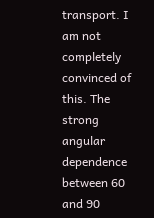transport. I am not completely convinced of this. The strong angular dependence between 60 and 90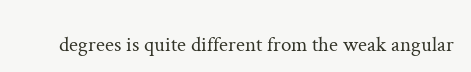degrees is quite different from the weak angular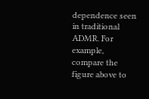dependence seen in traditional ADMR. For example, compare the figure above to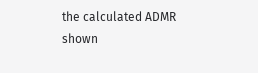the calculated ADMR shown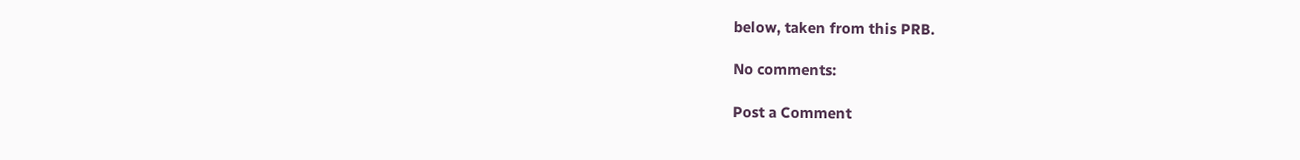below, taken from this PRB.

No comments:

Post a Comment